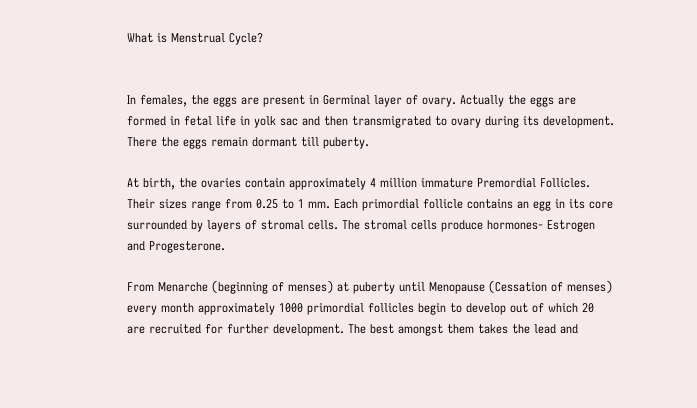What is Menstrual Cycle?


In females, the eggs are present in Germinal layer of ovary. Actually the eggs are formed in fetal life in yolk sac and then transmigrated to ovary during its development. There the eggs remain dormant till puberty.

At birth, the ovaries contain approximately 4 million immature Premordial Follicles. Their sizes range from 0.25 to 1 mm. Each primordial follicle contains an egg in its core surrounded by layers of stromal cells. The stromal cells produce hormones- Estrogen and Progesterone.

From Menarche (beginning of menses) at puberty until Menopause (Cessation of menses) every month approximately 1000 primordial follicles begin to develop out of which 20 are recruited for further development. The best amongst them takes the lead and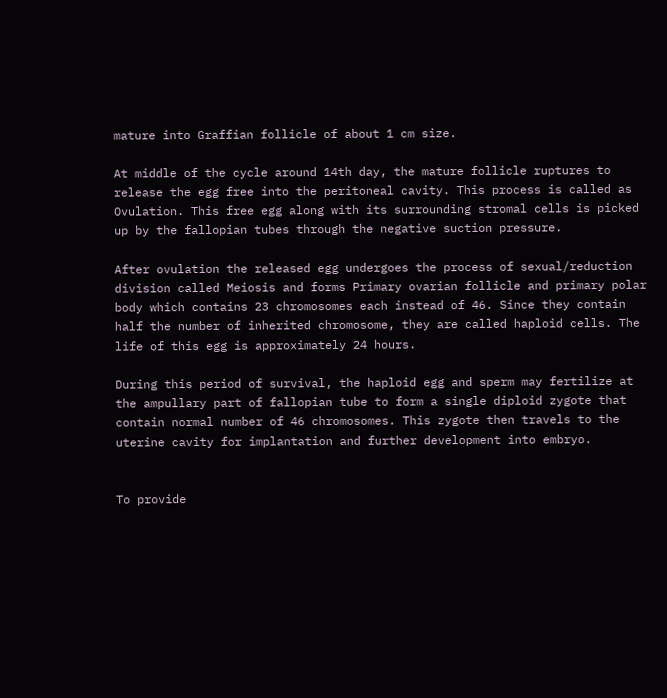mature into Graffian follicle of about 1 cm size.

At middle of the cycle around 14th day, the mature follicle ruptures to release the egg free into the peritoneal cavity. This process is called as Ovulation. This free egg along with its surrounding stromal cells is picked up by the fallopian tubes through the negative suction pressure.

After ovulation the released egg undergoes the process of sexual/reduction division called Meiosis and forms Primary ovarian follicle and primary polar body which contains 23 chromosomes each instead of 46. Since they contain half the number of inherited chromosome, they are called haploid cells. The life of this egg is approximately 24 hours.

During this period of survival, the haploid egg and sperm may fertilize at the ampullary part of fallopian tube to form a single diploid zygote that contain normal number of 46 chromosomes. This zygote then travels to the uterine cavity for implantation and further development into embryo.


To provide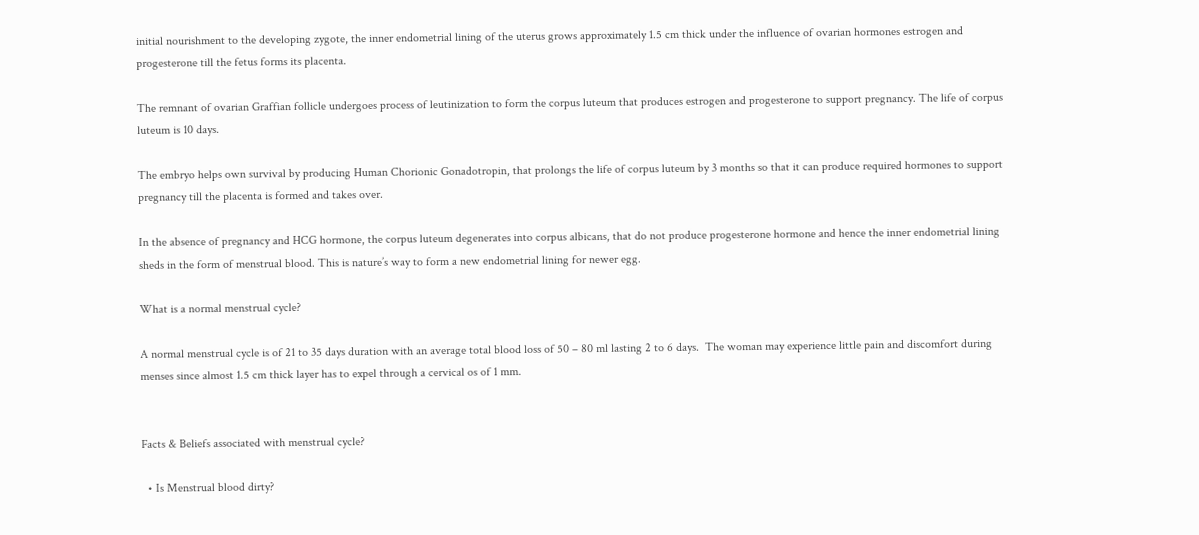initial nourishment to the developing zygote, the inner endometrial lining of the uterus grows approximately 1.5 cm thick under the influence of ovarian hormones estrogen and progesterone till the fetus forms its placenta.

The remnant of ovarian Graffian follicle undergoes process of leutinization to form the corpus luteum that produces estrogen and progesterone to support pregnancy. The life of corpus luteum is 10 days.

The embryo helps own survival by producing Human Chorionic Gonadotropin, that prolongs the life of corpus luteum by 3 months so that it can produce required hormones to support pregnancy till the placenta is formed and takes over.

In the absence of pregnancy and HCG hormone, the corpus luteum degenerates into corpus albicans, that do not produce progesterone hormone and hence the inner endometrial lining sheds in the form of menstrual blood. This is nature’s way to form a new endometrial lining for newer egg.

What is a normal menstrual cycle?

A normal menstrual cycle is of 21 to 35 days duration with an average total blood loss of 50 – 80 ml lasting 2 to 6 days.  The woman may experience little pain and discomfort during menses since almost 1.5 cm thick layer has to expel through a cervical os of 1 mm.


Facts & Beliefs associated with menstrual cycle?

  • Is Menstrual blood dirty?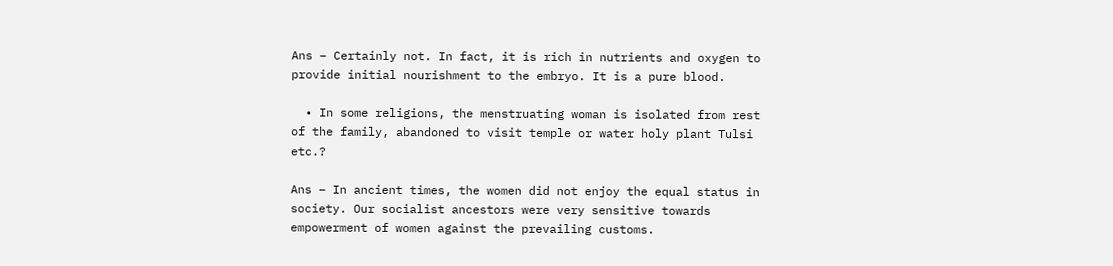Ans – Certainly not. In fact, it is rich in nutrients and oxygen to provide initial nourishment to the embryo. It is a pure blood.

  • In some religions, the menstruating woman is isolated from rest of the family, abandoned to visit temple or water holy plant Tulsi etc.?

Ans – In ancient times, the women did not enjoy the equal status in society. Our socialist ancestors were very sensitive towards empowerment of women against the prevailing customs.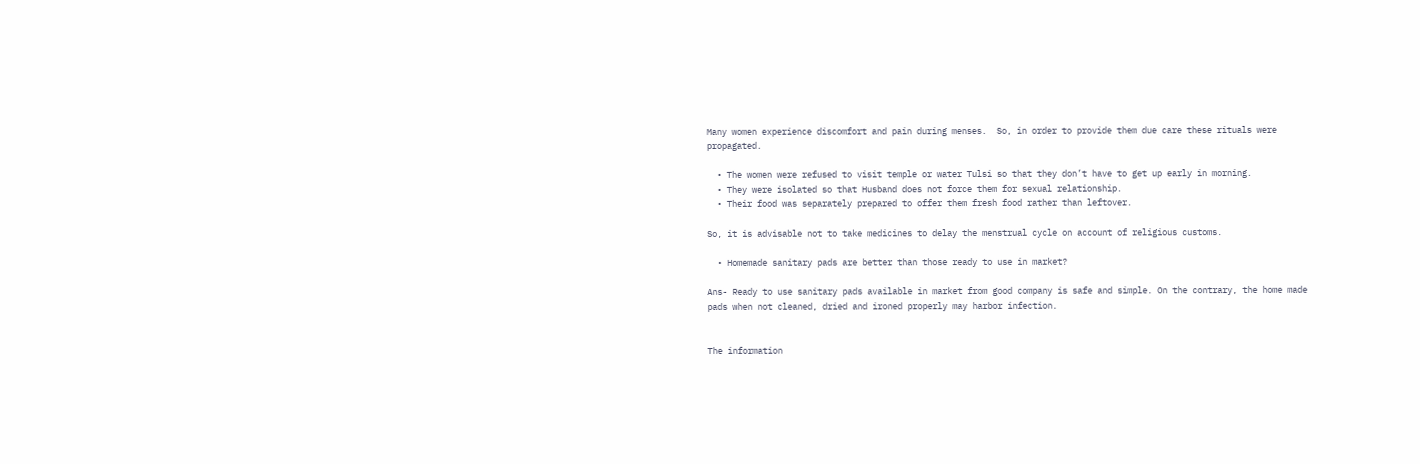Many women experience discomfort and pain during menses.  So, in order to provide them due care these rituals were propagated.

  • The women were refused to visit temple or water Tulsi so that they don’t have to get up early in morning.
  • They were isolated so that Husband does not force them for sexual relationship.
  • Their food was separately prepared to offer them fresh food rather than leftover.

So, it is advisable not to take medicines to delay the menstrual cycle on account of religious customs.

  • Homemade sanitary pads are better than those ready to use in market?

Ans- Ready to use sanitary pads available in market from good company is safe and simple. On the contrary, the home made pads when not cleaned, dried and ironed properly may harbor infection.


The information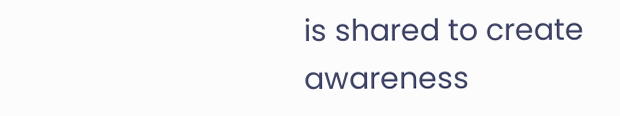is shared to create awareness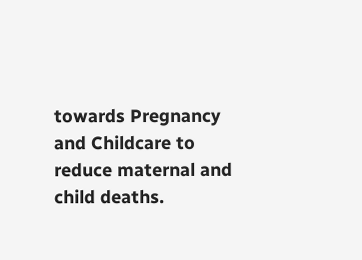towards Pregnancy and Childcare to reduce maternal and child deaths.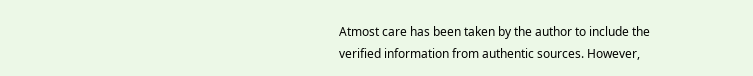Atmost care has been taken by the author to include the verified information from authentic sources. However,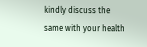kindly discuss the same with your health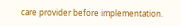care provider before implementation.